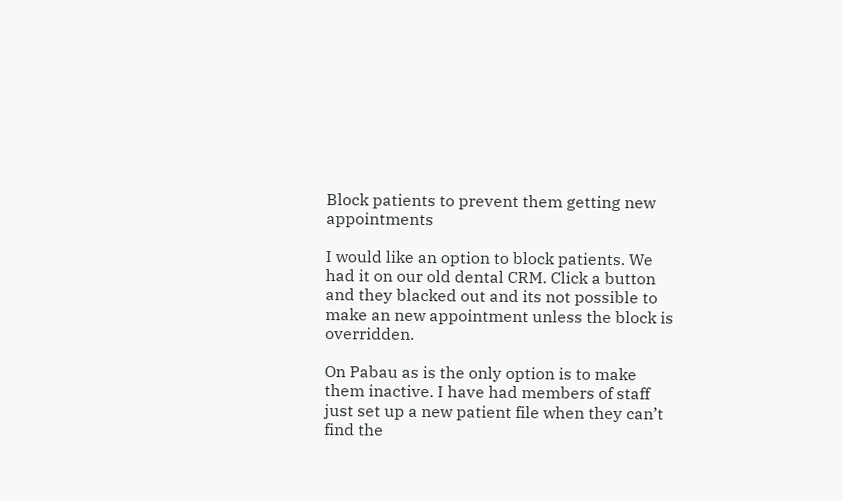Block patients to prevent them getting new appointments

I would like an option to block patients. We had it on our old dental CRM. Click a button and they blacked out and its not possible to make an new appointment unless the block is overridden.

On Pabau as is the only option is to make them inactive. I have had members of staff just set up a new patient file when they can’t find the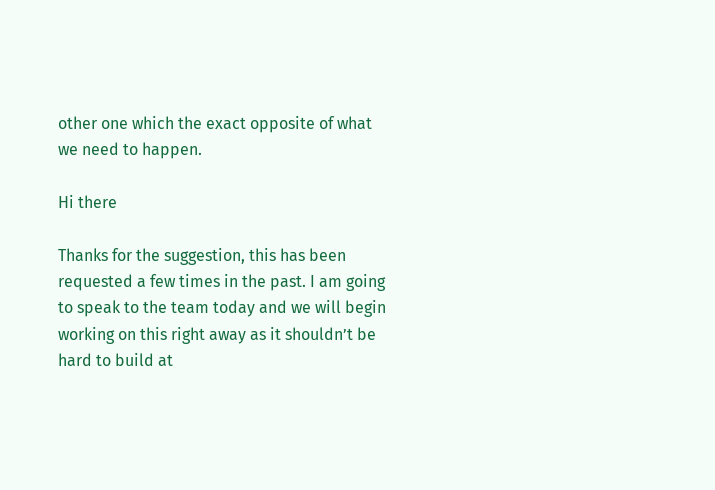other one which the exact opposite of what we need to happen.

Hi there

Thanks for the suggestion, this has been requested a few times in the past. I am going to speak to the team today and we will begin working on this right away as it shouldn’t be hard to build at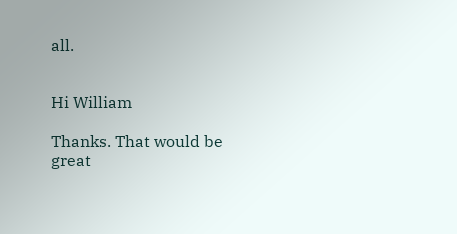all.


Hi William

Thanks. That would be great